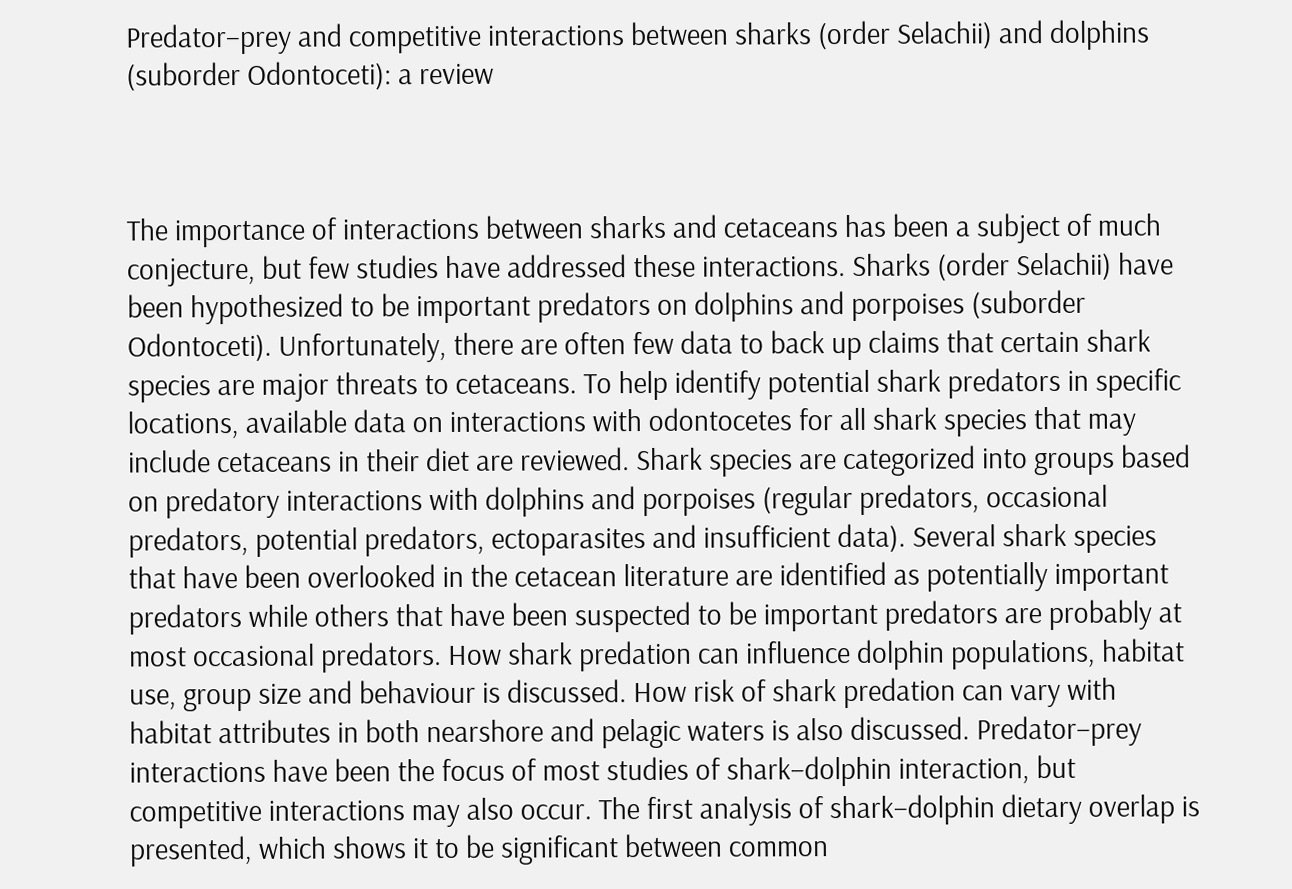Predator–prey and competitive interactions between sharks (order Selachii) and dolphins (suborder Odontoceti): a review



The importance of interactions between sharks and cetaceans has been a subject of much conjecture, but few studies have addressed these interactions. Sharks (order Selachii) have been hypothesized to be important predators on dolphins and porpoises (suborder Odontoceti). Unfortunately, there are often few data to back up claims that certain shark species are major threats to cetaceans. To help identify potential shark predators in specific locations, available data on interactions with odontocetes for all shark species that may include cetaceans in their diet are reviewed. Shark species are categorized into groups based on predatory interactions with dolphins and porpoises (regular predators, occasional predators, potential predators, ectoparasites and insufficient data). Several shark species that have been overlooked in the cetacean literature are identified as potentially important predators while others that have been suspected to be important predators are probably at most occasional predators. How shark predation can influence dolphin populations, habitat use, group size and behaviour is discussed. How risk of shark predation can vary with habitat attributes in both nearshore and pelagic waters is also discussed. Predator–prey interactions have been the focus of most studies of shark–dolphin interaction, but competitive interactions may also occur. The first analysis of shark–dolphin dietary overlap is presented, which shows it to be significant between common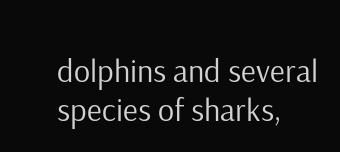dolphins and several species of sharks,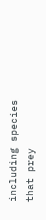including species that prey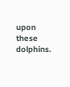upon these dolphins.